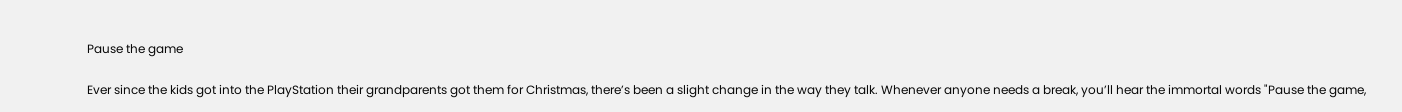Pause the game

Ever since the kids got into the PlayStation their grandparents got them for Christmas, there’s been a slight change in the way they talk. Whenever anyone needs a break, you’ll hear the immortal words "Pause the game,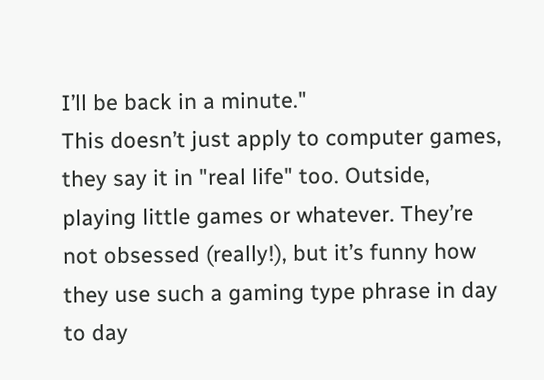I’ll be back in a minute."
This doesn’t just apply to computer games, they say it in "real life" too. Outside, playing little games or whatever. They’re not obsessed (really!), but it’s funny how they use such a gaming type phrase in day to day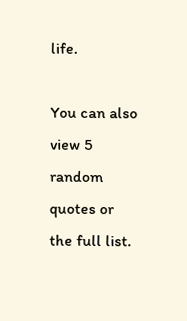life.

You can also view 5 random quotes or the full list.